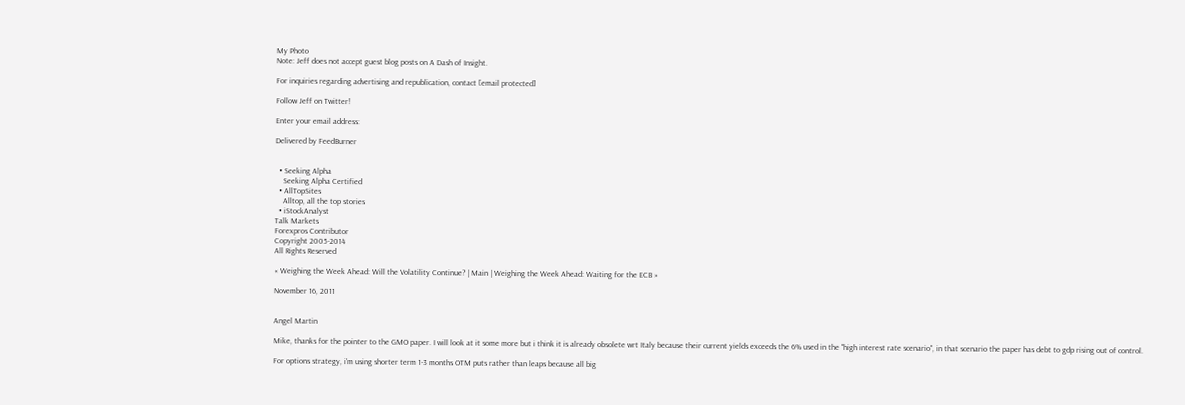My Photo
Note: Jeff does not accept guest blog posts on A Dash of Insight.

For inquiries regarding advertising and republication, contact [email protected]

Follow Jeff on Twitter!

Enter your email address:

Delivered by FeedBurner


  • Seeking Alpha
    Seeking Alpha Certified
  • AllTopSites
    Alltop, all the top stories
  • iStockAnalyst
Talk Markets
Forexpros Contributor
Copyright 2005-2014
All Rights Reserved

« Weighing the Week Ahead: Will the Volatility Continue? | Main | Weighing the Week Ahead: Waiting for the ECB »

November 16, 2011


Angel Martin

Mike, thanks for the pointer to the GMO paper. I will look at it some more but i think it is already obsolete wrt Italy because their current yields exceeds the 6% used in the "high interest rate scenario", in that scenario the paper has debt to gdp rising out of control.

For options strategy, i'm using shorter term 1-3 months OTM puts rather than leaps because all big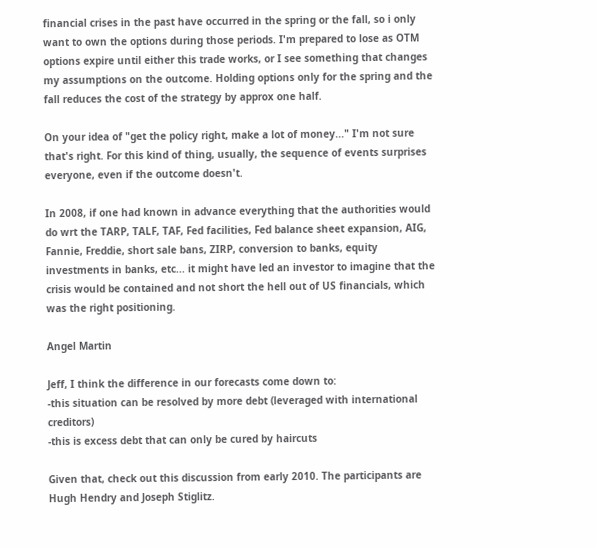financial crises in the past have occurred in the spring or the fall, so i only want to own the options during those periods. I'm prepared to lose as OTM options expire until either this trade works, or I see something that changes my assumptions on the outcome. Holding options only for the spring and the fall reduces the cost of the strategy by approx one half.

On your idea of "get the policy right, make a lot of money..." I'm not sure that's right. For this kind of thing, usually, the sequence of events surprises everyone, even if the outcome doesn't.

In 2008, if one had known in advance everything that the authorities would do wrt the TARP, TALF, TAF, Fed facilities, Fed balance sheet expansion, AIG, Fannie, Freddie, short sale bans, ZIRP, conversion to banks, equity investments in banks, etc... it might have led an investor to imagine that the crisis would be contained and not short the hell out of US financials, which was the right positioning.

Angel Martin

Jeff, I think the difference in our forecasts come down to:
-this situation can be resolved by more debt (leveraged with international creditors)
-this is excess debt that can only be cured by haircuts

Given that, check out this discussion from early 2010. The participants are Hugh Hendry and Joseph Stiglitz.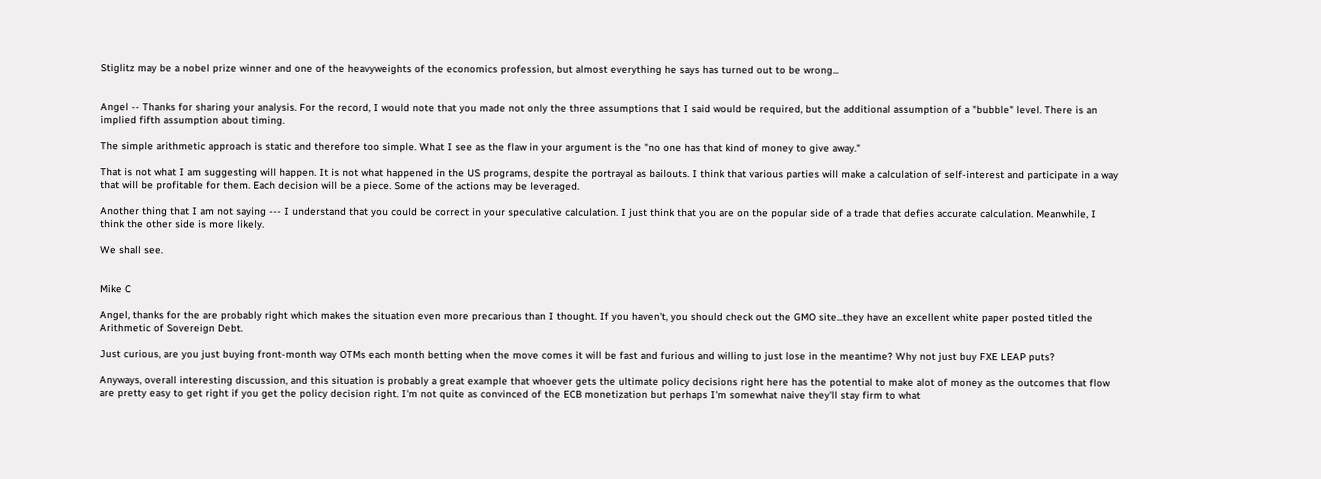Stiglitz may be a nobel prize winner and one of the heavyweights of the economics profession, but almost everything he says has turned out to be wrong...


Angel -- Thanks for sharing your analysis. For the record, I would note that you made not only the three assumptions that I said would be required, but the additional assumption of a "bubble" level. There is an implied fifth assumption about timing.

The simple arithmetic approach is static and therefore too simple. What I see as the flaw in your argument is the "no one has that kind of money to give away."

That is not what I am suggesting will happen. It is not what happened in the US programs, despite the portrayal as bailouts. I think that various parties will make a calculation of self-interest and participate in a way that will be profitable for them. Each decision will be a piece. Some of the actions may be leveraged.

Another thing that I am not saying --- I understand that you could be correct in your speculative calculation. I just think that you are on the popular side of a trade that defies accurate calculation. Meanwhile, I think the other side is more likely.

We shall see.


Mike C

Angel, thanks for the are probably right which makes the situation even more precarious than I thought. If you haven't, you should check out the GMO site...they have an excellent white paper posted titled the Arithmetic of Sovereign Debt.

Just curious, are you just buying front-month way OTMs each month betting when the move comes it will be fast and furious and willing to just lose in the meantime? Why not just buy FXE LEAP puts?

Anyways, overall interesting discussion, and this situation is probably a great example that whoever gets the ultimate policy decisions right here has the potential to make alot of money as the outcomes that flow are pretty easy to get right if you get the policy decision right. I'm not quite as convinced of the ECB monetization but perhaps I'm somewhat naive they'll stay firm to what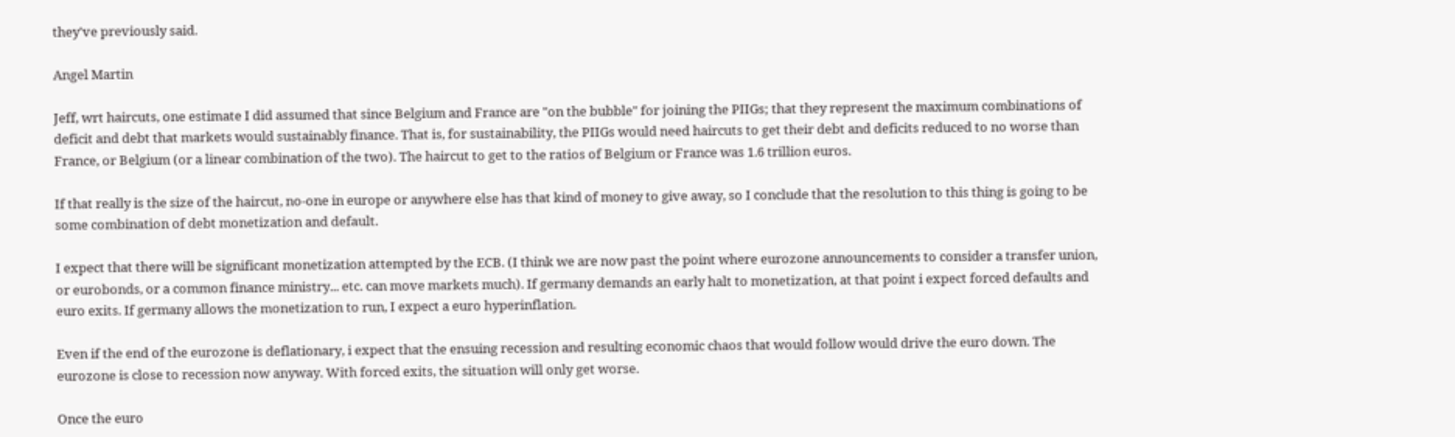they've previously said.

Angel Martin

Jeff, wrt haircuts, one estimate I did assumed that since Belgium and France are "on the bubble" for joining the PIIGs; that they represent the maximum combinations of deficit and debt that markets would sustainably finance. That is, for sustainability, the PIIGs would need haircuts to get their debt and deficits reduced to no worse than France, or Belgium (or a linear combination of the two). The haircut to get to the ratios of Belgium or France was 1.6 trillion euros.

If that really is the size of the haircut, no-one in europe or anywhere else has that kind of money to give away, so I conclude that the resolution to this thing is going to be some combination of debt monetization and default.

I expect that there will be significant monetization attempted by the ECB. (I think we are now past the point where eurozone announcements to consider a transfer union, or eurobonds, or a common finance ministry... etc. can move markets much). If germany demands an early halt to monetization, at that point i expect forced defaults and euro exits. If germany allows the monetization to run, I expect a euro hyperinflation.

Even if the end of the eurozone is deflationary, i expect that the ensuing recession and resulting economic chaos that would follow would drive the euro down. The eurozone is close to recession now anyway. With forced exits, the situation will only get worse.

Once the euro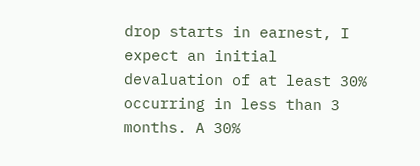drop starts in earnest, I expect an initial devaluation of at least 30% occurring in less than 3 months. A 30%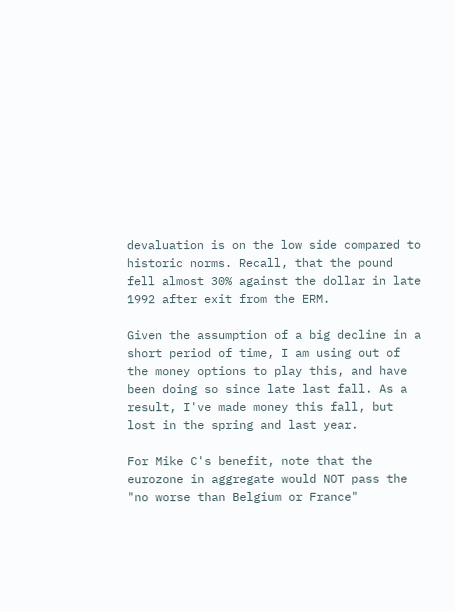devaluation is on the low side compared to historic norms. Recall, that the pound fell almost 30% against the dollar in late 1992 after exit from the ERM.

Given the assumption of a big decline in a short period of time, I am using out of the money options to play this, and have been doing so since late last fall. As a result, I've made money this fall, but lost in the spring and last year.

For Mike C's benefit, note that the eurozone in aggregate would NOT pass the "no worse than Belgium or France"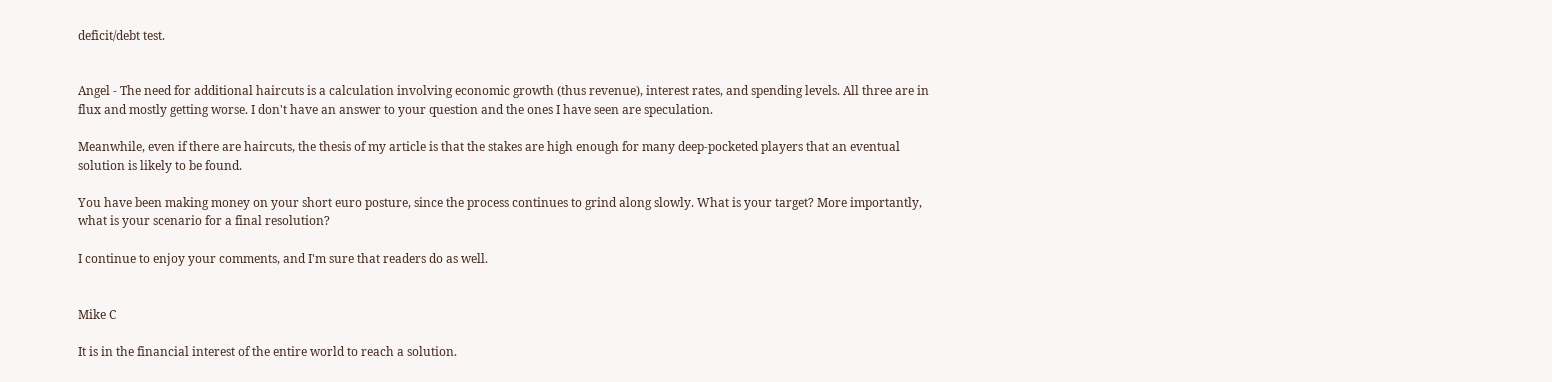deficit/debt test.


Angel - The need for additional haircuts is a calculation involving economic growth (thus revenue), interest rates, and spending levels. All three are in flux and mostly getting worse. I don't have an answer to your question and the ones I have seen are speculation.

Meanwhile, even if there are haircuts, the thesis of my article is that the stakes are high enough for many deep-pocketed players that an eventual solution is likely to be found.

You have been making money on your short euro posture, since the process continues to grind along slowly. What is your target? More importantly, what is your scenario for a final resolution?

I continue to enjoy your comments, and I'm sure that readers do as well.


Mike C

It is in the financial interest of the entire world to reach a solution.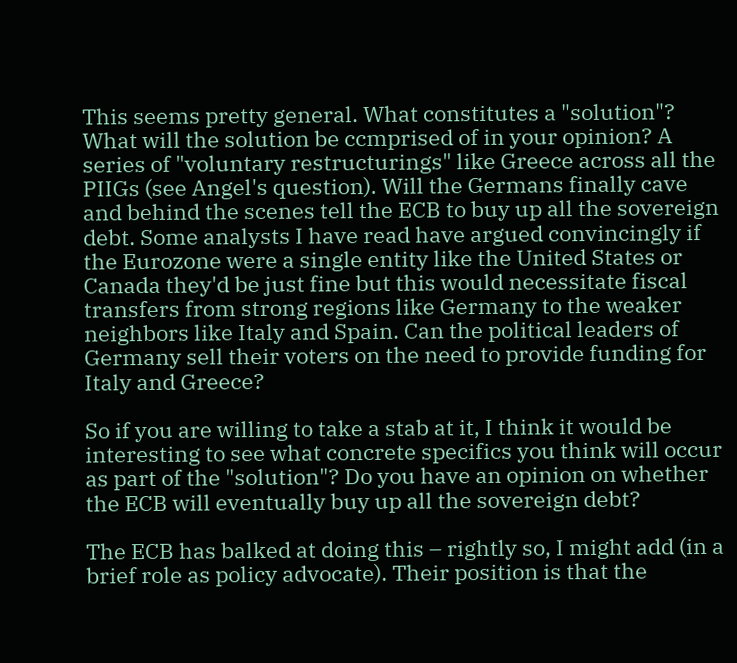This seems pretty general. What constitutes a "solution"? What will the solution be ccmprised of in your opinion? A series of "voluntary restructurings" like Greece across all the PIIGs (see Angel's question). Will the Germans finally cave and behind the scenes tell the ECB to buy up all the sovereign debt. Some analysts I have read have argued convincingly if the Eurozone were a single entity like the United States or Canada they'd be just fine but this would necessitate fiscal transfers from strong regions like Germany to the weaker neighbors like Italy and Spain. Can the political leaders of Germany sell their voters on the need to provide funding for Italy and Greece?

So if you are willing to take a stab at it, I think it would be interesting to see what concrete specifics you think will occur as part of the "solution"? Do you have an opinion on whether the ECB will eventually buy up all the sovereign debt?

The ECB has balked at doing this – rightly so, I might add (in a brief role as policy advocate). Their position is that the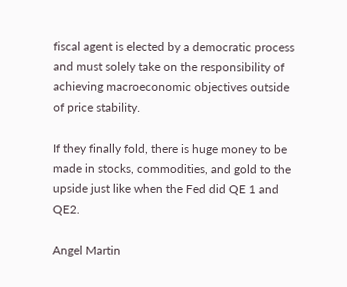fiscal agent is elected by a democratic process and must solely take on the responsibility of achieving macroeconomic objectives outside of price stability.

If they finally fold, there is huge money to be made in stocks, commodities, and gold to the upside just like when the Fed did QE 1 and QE2.

Angel Martin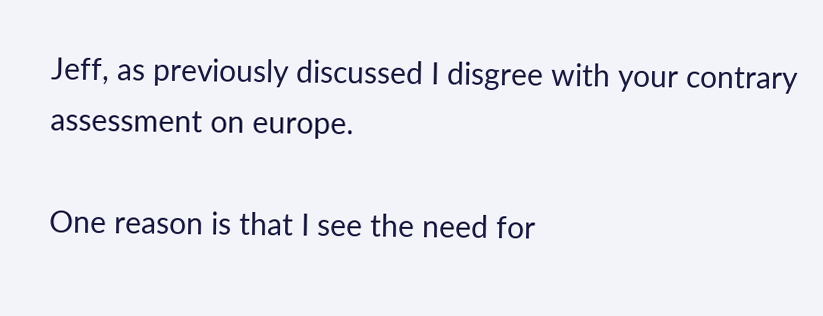Jeff, as previously discussed I disgree with your contrary assessment on europe.

One reason is that I see the need for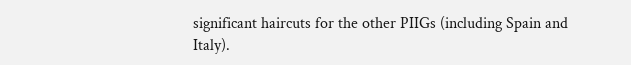significant haircuts for the other PIIGs (including Spain and Italy).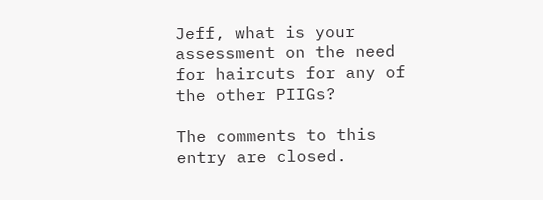Jeff, what is your assessment on the need for haircuts for any of the other PIIGs?

The comments to this entry are closed.